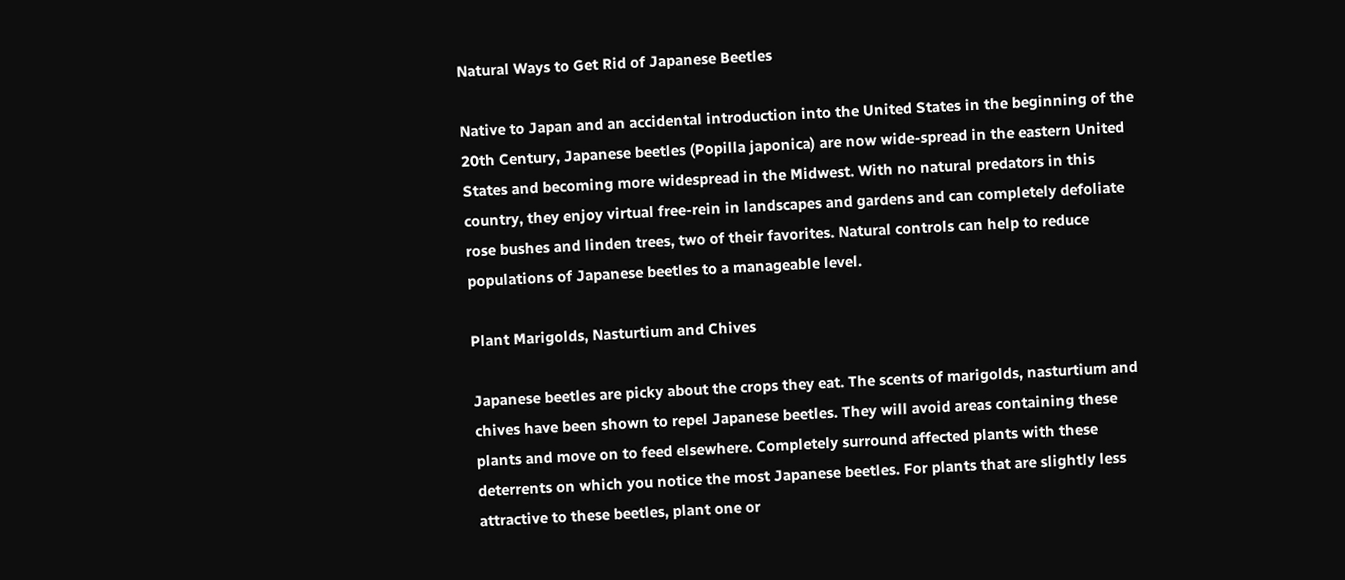Natural Ways to Get Rid of Japanese Beetles

Native to Japan and an accidental introduction into the United States in the beginning of the 20th Century, Japanese beetles (Popilla japonica) are now wide-spread in the eastern United States and becoming more widespread in the Midwest. With no natural predators in this country, they enjoy virtual free-rein in landscapes and gardens and can completely defoliate rose bushes and linden trees, two of their favorites. Natural controls can help to reduce populations of Japanese beetles to a manageable level.

Plant Marigolds, Nasturtium and Chives

Japanese beetles are picky about the crops they eat. The scents of marigolds, nasturtium and chives have been shown to repel Japanese beetles. They will avoid areas containing these plants and move on to feed elsewhere. Completely surround affected plants with these deterrents on which you notice the most Japanese beetles. For plants that are slightly less attractive to these beetles, plant one or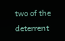two of the deterrent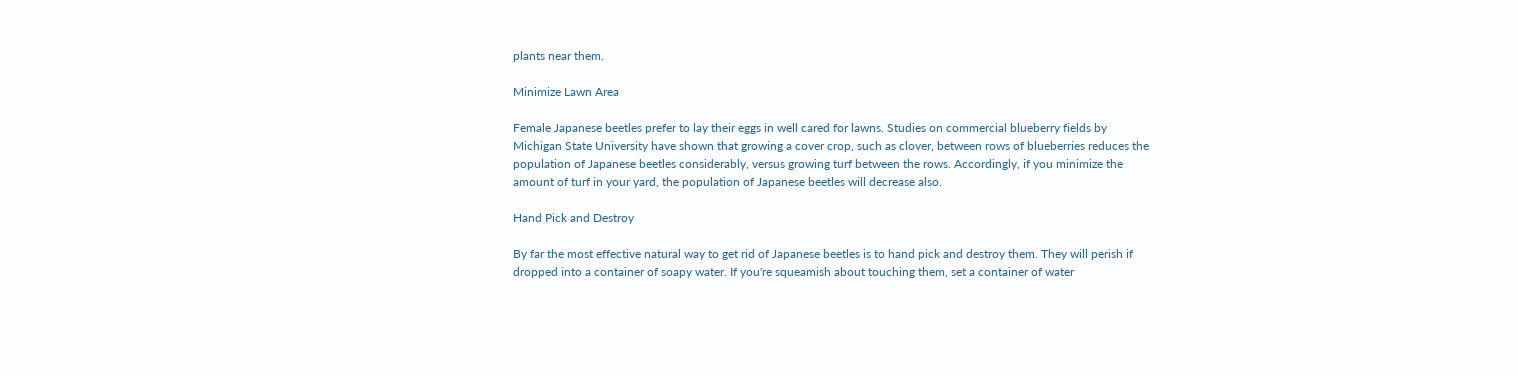plants near them.

Minimize Lawn Area

Female Japanese beetles prefer to lay their eggs in well cared for lawns. Studies on commercial blueberry fields by Michigan State University have shown that growing a cover crop, such as clover, between rows of blueberries reduces the population of Japanese beetles considerably, versus growing turf between the rows. Accordingly, if you minimize the amount of turf in your yard, the population of Japanese beetles will decrease also.

Hand Pick and Destroy

By far the most effective natural way to get rid of Japanese beetles is to hand pick and destroy them. They will perish if dropped into a container of soapy water. If you're squeamish about touching them, set a container of water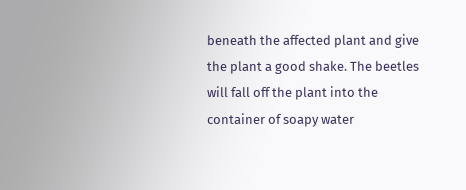beneath the affected plant and give the plant a good shake. The beetles will fall off the plant into the container of soapy water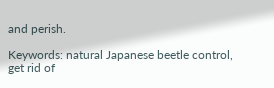and perish.

Keywords: natural Japanese beetle control, get rid of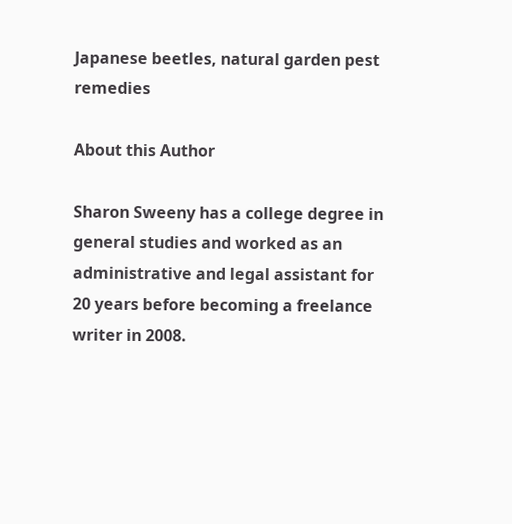Japanese beetles, natural garden pest remedies

About this Author

Sharon Sweeny has a college degree in general studies and worked as an administrative and legal assistant for 20 years before becoming a freelance writer in 2008.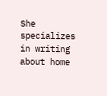She specializes in writing about home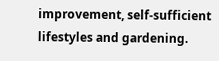improvement, self-sufficient lifestyles and gardening.